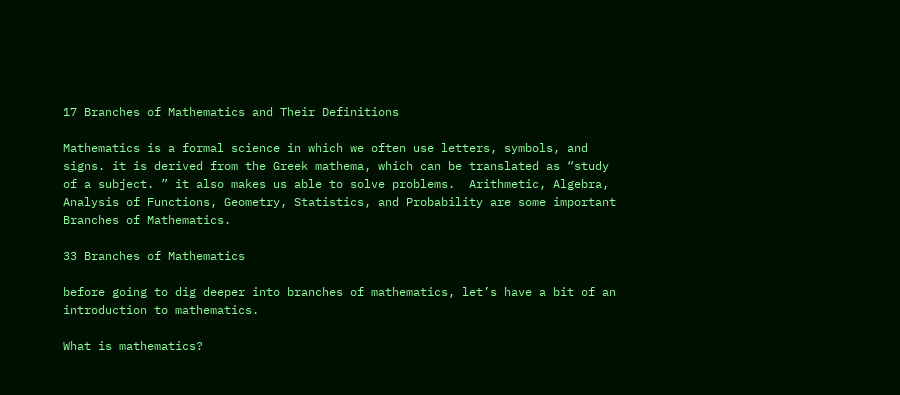17 Branches of Mathematics and Their Definitions

Mathematics is a formal science in which we often use letters, symbols, and signs. it is derived from the Greek mathema, which can be translated as “study of a subject. ” it also makes us able to solve problems.  Arithmetic, Algebra, Analysis of Functions, Geometry, Statistics, and Probability are some important Branches of Mathematics.

33 Branches of Mathematics

before going to dig deeper into branches of mathematics, let’s have a bit of an introduction to mathematics.

What is mathematics?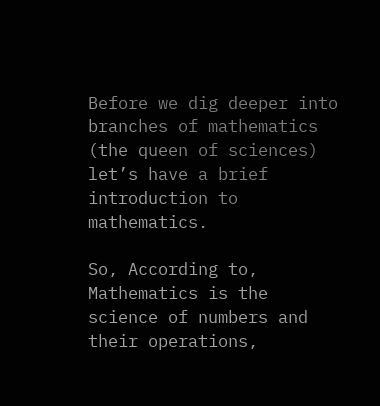Before we dig deeper into branches of mathematics (the queen of sciences) let’s have a brief introduction to mathematics.

So, According to, Mathematics is the science of numbers and their operations,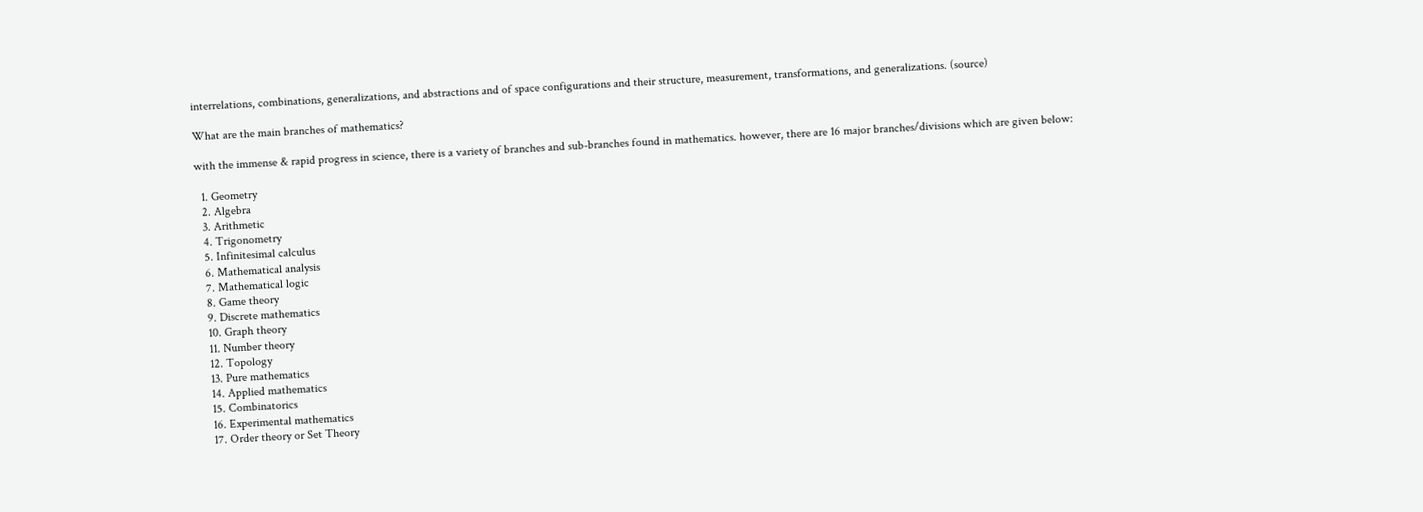interrelations, combinations, generalizations, and abstractions and of space configurations and their structure, measurement, transformations, and generalizations. (source)

What are the main branches of mathematics?

with the immense & rapid progress in science, there is a variety of branches and sub-branches found in mathematics. however, there are 16 major branches/divisions which are given below:

  1. Geometry
  2. Algebra
  3. Arithmetic
  4. Trigonometry
  5. Infinitesimal calculus
  6. Mathematical analysis
  7. Mathematical logic
  8. Game theory
  9. Discrete mathematics
  10. Graph theory
  11. Number theory
  12. Topology
  13. Pure mathematics
  14. Applied mathematics
  15. Combinatorics
  16. Experimental mathematics
  17. Order theory or Set Theory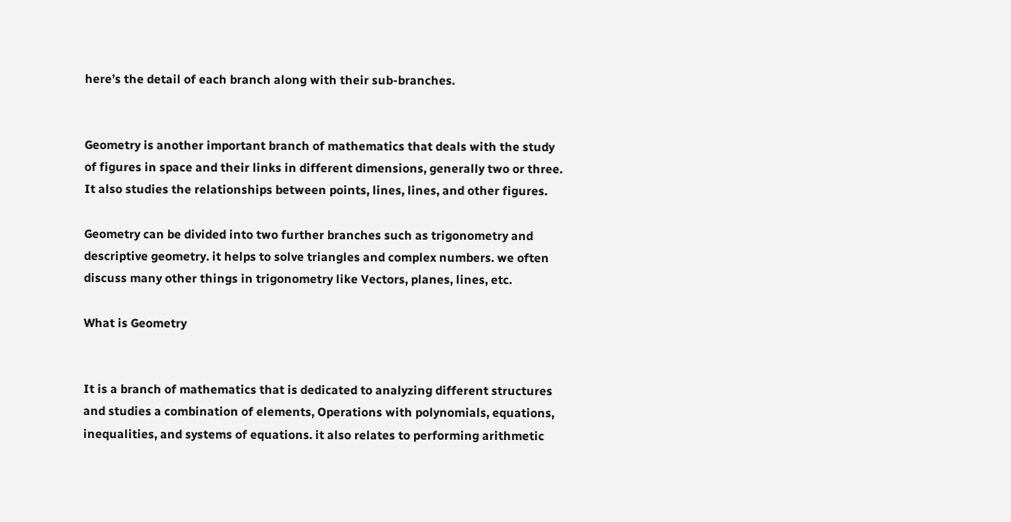here’s the detail of each branch along with their sub-branches.


Geometry is another important branch of mathematics that deals with the study of figures in space and their links in different dimensions, generally two or three. It also studies the relationships between points, lines, lines, and other figures.

Geometry can be divided into two further branches such as trigonometry and descriptive geometry. it helps to solve triangles and complex numbers. we often discuss many other things in trigonometry like Vectors, planes, lines, etc.

What is Geometry


It is a branch of mathematics that is dedicated to analyzing different structures and studies a combination of elements, Operations with polynomials, equations, inequalities, and systems of equations. it also relates to performing arithmetic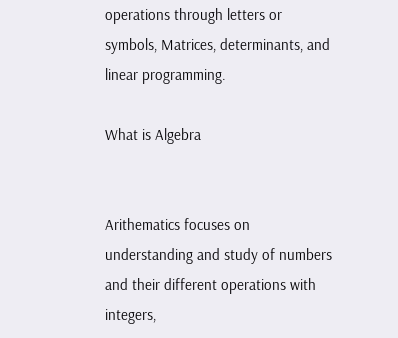operations through letters or symbols, Matrices, determinants, and linear programming.

What is Algebra


Arithematics focuses on understanding and study of numbers and their different operations with integers,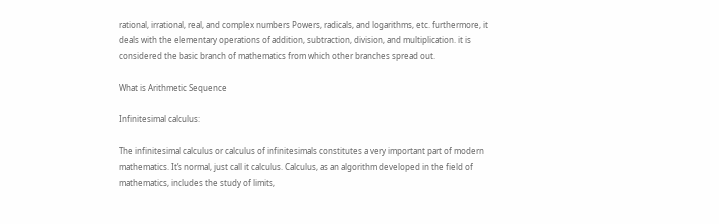rational, irrational, real, and complex numbers Powers, radicals, and logarithms, etc. furthermore, it deals with the elementary operations of addition, subtraction, division, and multiplication. it is considered the basic branch of mathematics from which other branches spread out.

What is Arithmetic Sequence

Infinitesimal calculus:

The infinitesimal calculus or calculus of infinitesimals constitutes a very important part of modern mathematics. It’s normal, just call it calculus. Calculus, as an algorithm developed in the field of mathematics, includes the study of limits,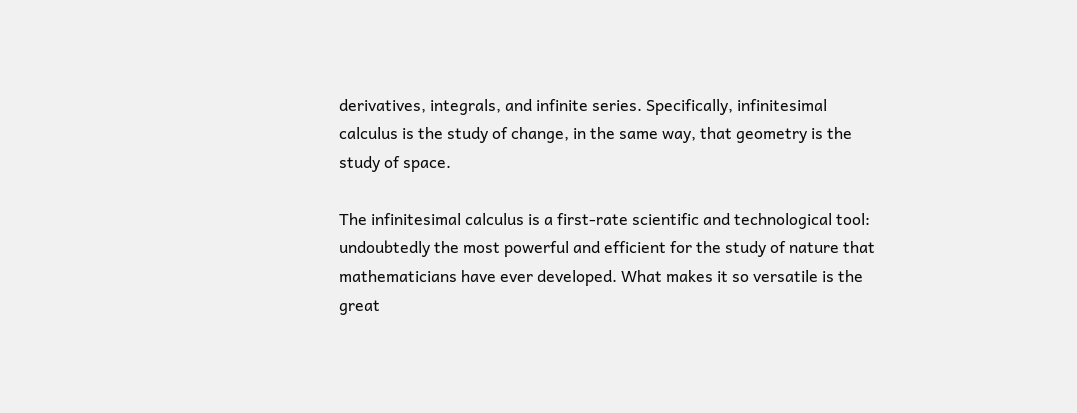derivatives, integrals, and infinite series. Specifically, infinitesimal calculus is the study of change, in the same way, that geometry is the study of space.

The infinitesimal calculus is a first-rate scientific and technological tool: undoubtedly the most powerful and efficient for the study of nature that mathematicians have ever developed. What makes it so versatile is the great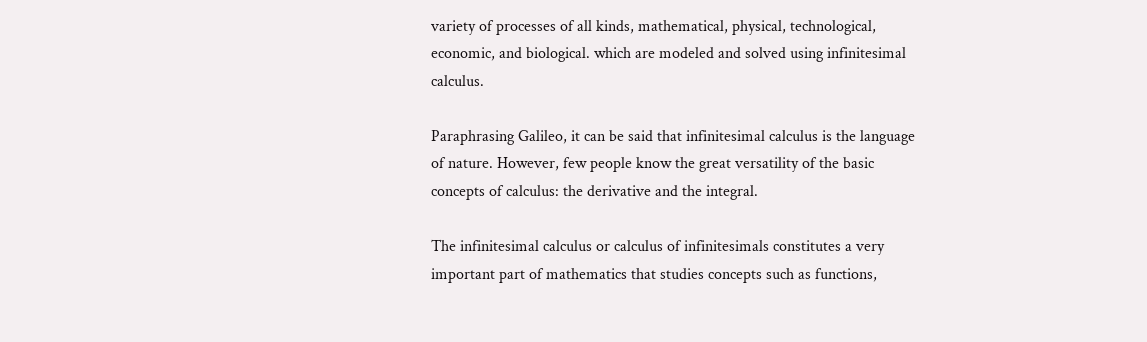variety of processes of all kinds, mathematical, physical, technological, economic, and biological. which are modeled and solved using infinitesimal calculus.

Paraphrasing Galileo, it can be said that infinitesimal calculus is the language of nature. However, few people know the great versatility of the basic concepts of calculus: the derivative and the integral.

The infinitesimal calculus or calculus of infinitesimals constitutes a very important part of mathematics that studies concepts such as functions,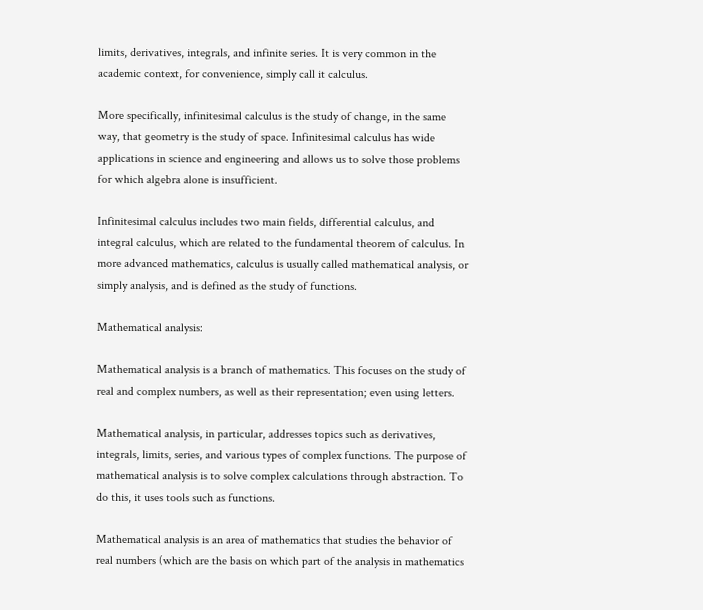limits, derivatives, integrals, and infinite series. It is very common in the academic context, for convenience, simply call it calculus.

More specifically, infinitesimal calculus is the study of change, in the same way, that geometry is the study of space. Infinitesimal calculus has wide applications in science and engineering and allows us to solve those problems for which algebra alone is insufficient.

Infinitesimal calculus includes two main fields, differential calculus, and integral calculus, which are related to the fundamental theorem of calculus. In more advanced mathematics, calculus is usually called mathematical analysis, or simply analysis, and is defined as the study of functions.

Mathematical analysis:

Mathematical analysis is a branch of mathematics. This focuses on the study of real and complex numbers, as well as their representation; even using letters.

Mathematical analysis, in particular, addresses topics such as derivatives, integrals, limits, series, and various types of complex functions. The purpose of mathematical analysis is to solve complex calculations through abstraction. To do this, it uses tools such as functions.

Mathematical analysis is an area of mathematics that studies the behavior of real numbers (which are the basis on which part of the analysis in mathematics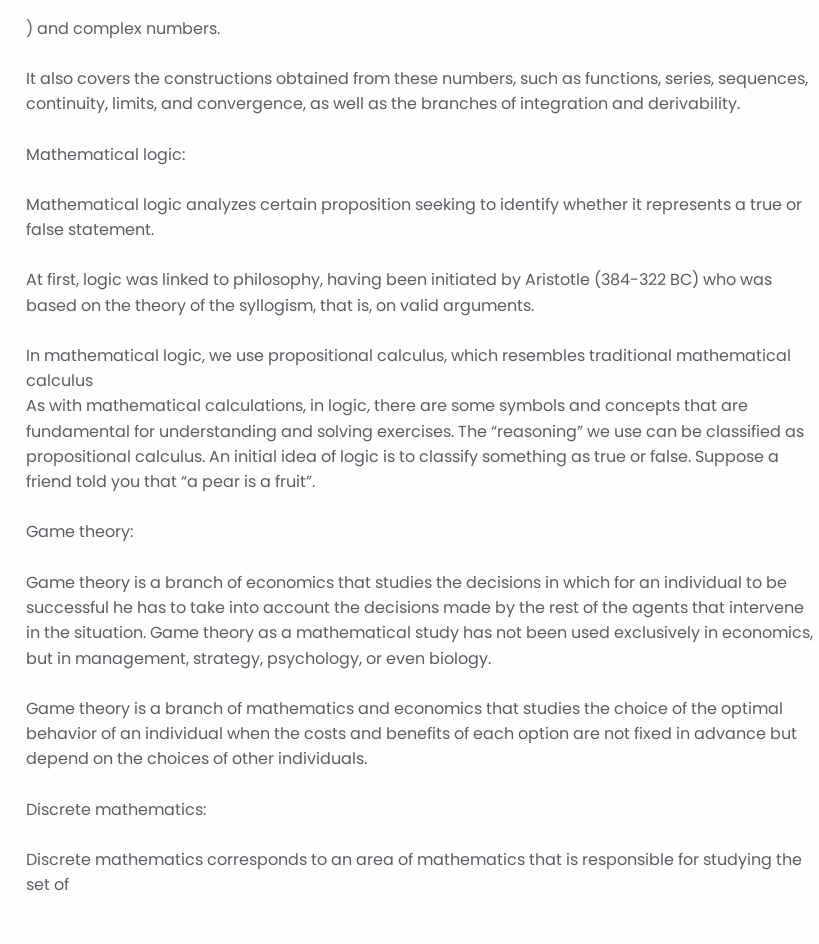) and complex numbers.

It also covers the constructions obtained from these numbers, such as functions, series, sequences, continuity, limits, and convergence, as well as the branches of integration and derivability.

Mathematical logic:

Mathematical logic analyzes certain proposition seeking to identify whether it represents a true or false statement.

At first, logic was linked to philosophy, having been initiated by Aristotle (384-322 BC) who was based on the theory of the syllogism, that is, on valid arguments.

In mathematical logic, we use propositional calculus, which resembles traditional mathematical calculus
As with mathematical calculations, in logic, there are some symbols and concepts that are fundamental for understanding and solving exercises. The “reasoning” we use can be classified as propositional calculus. An initial idea of logic is to classify something as true or false. Suppose a friend told you that “a pear is a fruit”.

Game theory:

Game theory is a branch of economics that studies the decisions in which for an individual to be successful he has to take into account the decisions made by the rest of the agents that intervene in the situation. Game theory as a mathematical study has not been used exclusively in economics, but in management, strategy, psychology, or even biology.

Game theory is a branch of mathematics and economics that studies the choice of the optimal behavior of an individual when the costs and benefits of each option are not fixed in advance but depend on the choices of other individuals.

Discrete mathematics:

Discrete mathematics corresponds to an area of mathematics that is responsible for studying the set of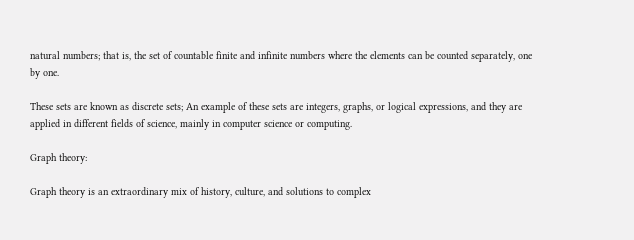natural numbers; that is, the set of countable finite and infinite numbers where the elements can be counted separately, one by one.

These sets are known as discrete sets; An example of these sets are integers, graphs, or logical expressions, and they are applied in different fields of science, mainly in computer science or computing.

Graph theory:

Graph theory is an extraordinary mix of history, culture, and solutions to complex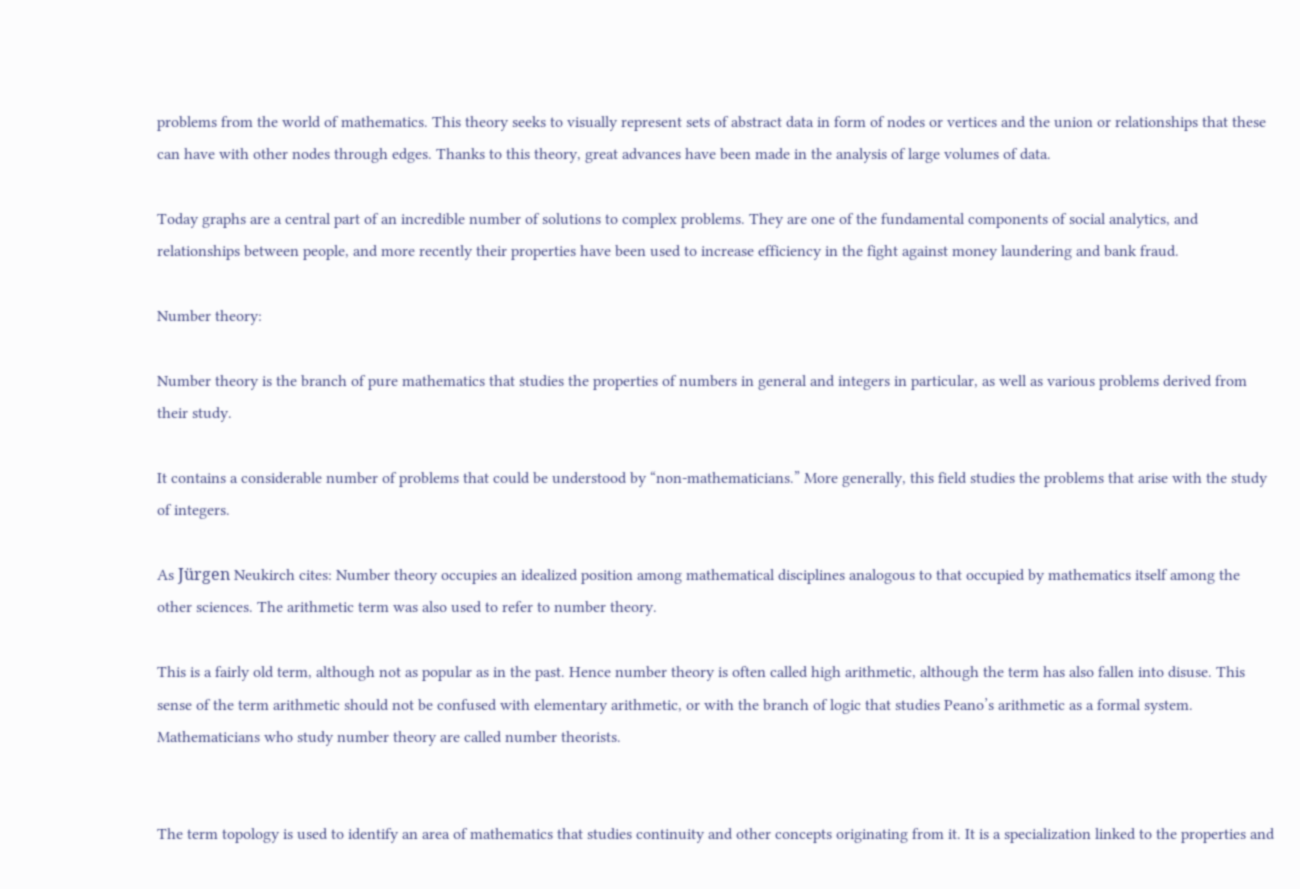problems from the world of mathematics. This theory seeks to visually represent sets of abstract data in form of nodes or vertices and the union or relationships that these can have with other nodes through edges. Thanks to this theory, great advances have been made in the analysis of large volumes of data.

Today graphs are a central part of an incredible number of solutions to complex problems. They are one of the fundamental components of social analytics, and relationships between people, and more recently their properties have been used to increase efficiency in the fight against money laundering and bank fraud.

Number theory:

Number theory is the branch of pure mathematics that studies the properties of numbers in general and integers in particular, as well as various problems derived from their study.

It contains a considerable number of problems that could be understood by “non-mathematicians.” More generally, this field studies the problems that arise with the study of integers.

As Jürgen Neukirch cites: Number theory occupies an idealized position among mathematical disciplines analogous to that occupied by mathematics itself among the other sciences. The arithmetic term was also used to refer to number theory.

This is a fairly old term, although not as popular as in the past. Hence number theory is often called high arithmetic, although the term has also fallen into disuse. This sense of the term arithmetic should not be confused with elementary arithmetic, or with the branch of logic that studies Peano’s arithmetic as a formal system. Mathematicians who study number theory are called number theorists.


The term topology is used to identify an area of mathematics that studies continuity and other concepts originating from it. It is a specialization linked to the properties and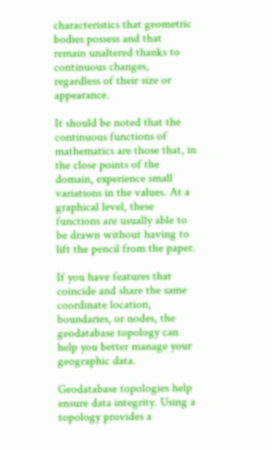characteristics that geometric bodies possess and that remain unaltered thanks to continuous changes, regardless of their size or appearance.

It should be noted that the continuous functions of mathematics are those that, in the close points of the domain, experience small variations in the values. At a graphical level, these functions are usually able to be drawn without having to lift the pencil from the paper.

If you have features that coincide and share the same coordinate location, boundaries, or nodes, the geodatabase topology can help you better manage your geographic data.

Geodatabase topologies help ensure data integrity. Using a topology provides a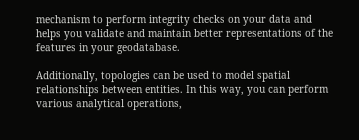mechanism to perform integrity checks on your data and helps you validate and maintain better representations of the features in your geodatabase.

Additionally, topologies can be used to model spatial relationships between entities. In this way, you can perform various analytical operations,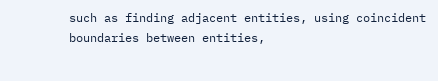such as finding adjacent entities, using coincident boundaries between entities,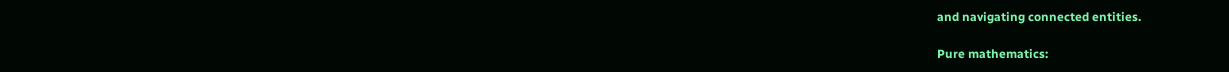and navigating connected entities.

Pure mathematics: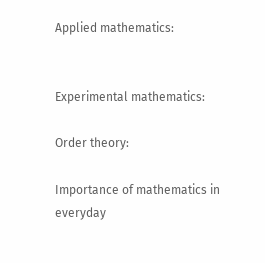Applied mathematics:


Experimental mathematics:

Order theory:

Importance of mathematics in everyday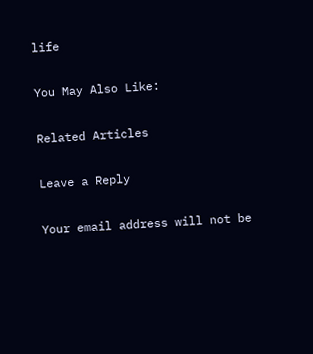life

You May Also Like:

Related Articles

Leave a Reply

Your email address will not be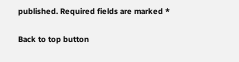published. Required fields are marked *

Back to top button